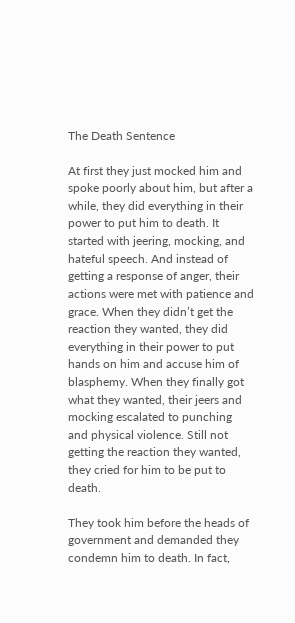The Death Sentence

At first they just mocked him and spoke poorly about him, but after a while, they did everything in their power to put him to death. It started with jeering, mocking, and hateful speech. And instead of getting a response of anger, their actions were met with patience and grace. When they didn’t get the reaction they wanted, they did everything in their power to put hands on him and accuse him of blasphemy. When they finally got what they wanted, their jeers and mocking escalated to punching and physical violence. Still not getting the reaction they wanted, they cried for him to be put to death.

They took him before the heads of government and demanded they condemn him to death. In fact,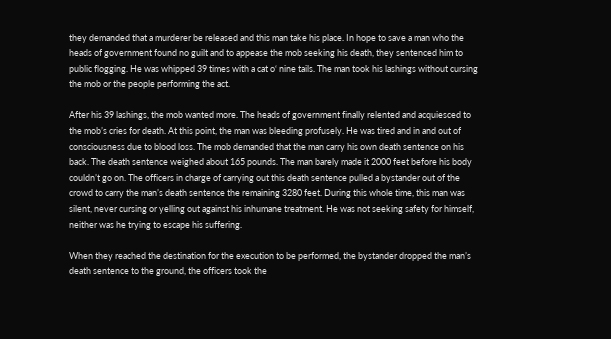they demanded that a murderer be released and this man take his place. In hope to save a man who the heads of government found no guilt and to appease the mob seeking his death, they sentenced him to public flogging. He was whipped 39 times with a cat o‘ nine tails. The man took his lashings without cursing the mob or the people performing the act.

After his 39 lashings, the mob wanted more. The heads of government finally relented and acquiesced to the mob’s cries for death. At this point, the man was bleeding profusely. He was tired and in and out of consciousness due to blood loss. The mob demanded that the man carry his own death sentence on his back. The death sentence weighed about 165 pounds. The man barely made it 2000 feet before his body couldn’t go on. The officers in charge of carrying out this death sentence pulled a bystander out of the crowd to carry the man’s death sentence the remaining 3280 feet. During this whole time, this man was silent, never cursing or yelling out against his inhumane treatment. He was not seeking safety for himself, neither was he trying to escape his suffering.

When they reached the destination for the execution to be performed, the bystander dropped the man’s death sentence to the ground, the officers took the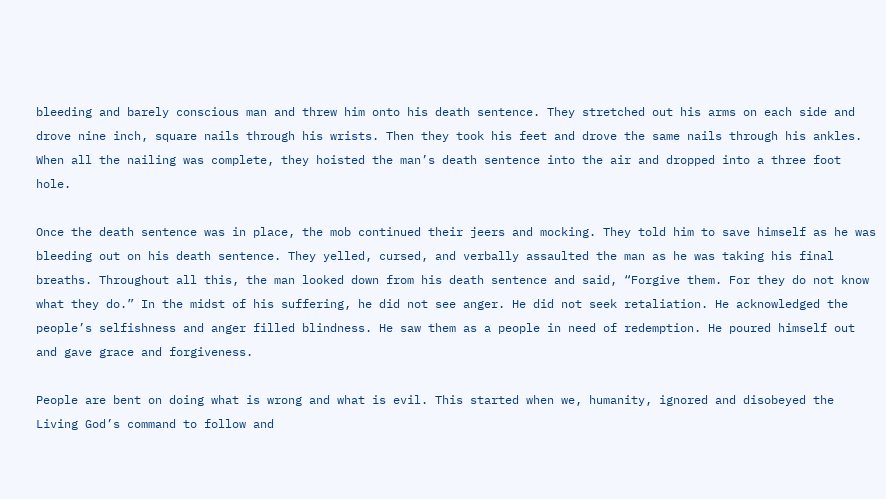bleeding and barely conscious man and threw him onto his death sentence. They stretched out his arms on each side and drove nine inch, square nails through his wrists. Then they took his feet and drove the same nails through his ankles. When all the nailing was complete, they hoisted the man’s death sentence into the air and dropped into a three foot hole.

Once the death sentence was in place, the mob continued their jeers and mocking. They told him to save himself as he was bleeding out on his death sentence. They yelled, cursed, and verbally assaulted the man as he was taking his final breaths. Throughout all this, the man looked down from his death sentence and said, “Forgive them. For they do not know what they do.” In the midst of his suffering, he did not see anger. He did not seek retaliation. He acknowledged the people’s selfishness and anger filled blindness. He saw them as a people in need of redemption. He poured himself out and gave grace and forgiveness.

People are bent on doing what is wrong and what is evil. This started when we, humanity, ignored and disobeyed the Living God’s command to follow and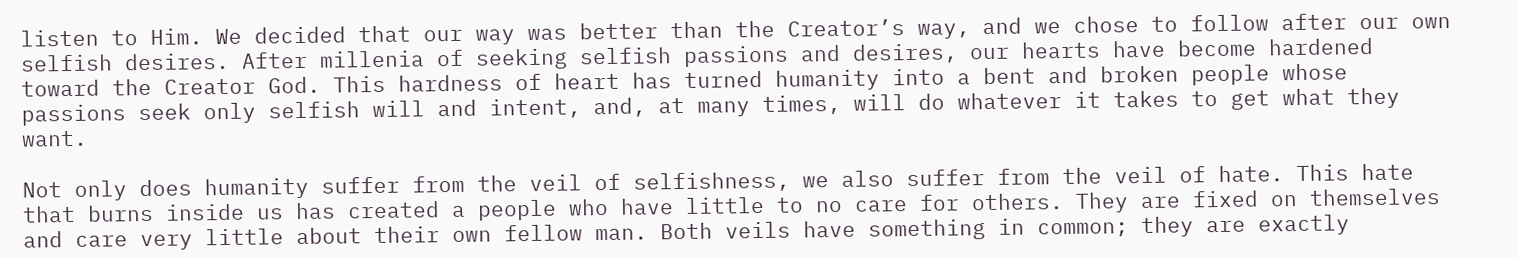listen to Him. We decided that our way was better than the Creator’s way, and we chose to follow after our own selfish desires. After millenia of seeking selfish passions and desires, our hearts have become hardened toward the Creator God. This hardness of heart has turned humanity into a bent and broken people whose passions seek only selfish will and intent, and, at many times, will do whatever it takes to get what they want.

Not only does humanity suffer from the veil of selfishness, we also suffer from the veil of hate. This hate that burns inside us has created a people who have little to no care for others. They are fixed on themselves and care very little about their own fellow man. Both veils have something in common; they are exactly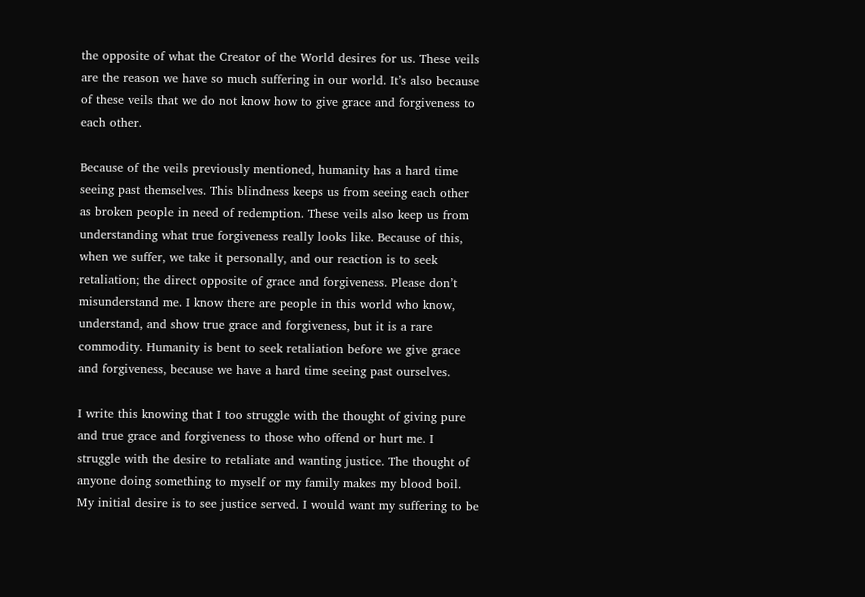the opposite of what the Creator of the World desires for us. These veils are the reason we have so much suffering in our world. It’s also because of these veils that we do not know how to give grace and forgiveness to each other.

Because of the veils previously mentioned, humanity has a hard time seeing past themselves. This blindness keeps us from seeing each other as broken people in need of redemption. These veils also keep us from understanding what true forgiveness really looks like. Because of this, when we suffer, we take it personally, and our reaction is to seek retaliation; the direct opposite of grace and forgiveness. Please don’t misunderstand me. I know there are people in this world who know, understand, and show true grace and forgiveness, but it is a rare commodity. Humanity is bent to seek retaliation before we give grace and forgiveness, because we have a hard time seeing past ourselves.

I write this knowing that I too struggle with the thought of giving pure and true grace and forgiveness to those who offend or hurt me. I struggle with the desire to retaliate and wanting justice. The thought of anyone doing something to myself or my family makes my blood boil. My initial desire is to see justice served. I would want my suffering to be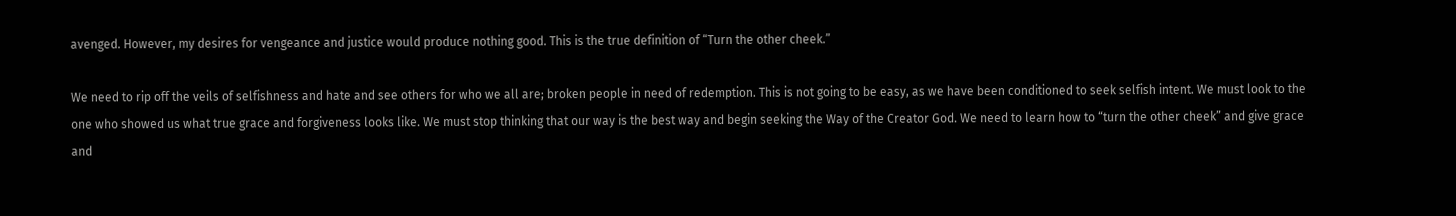avenged. However, my desires for vengeance and justice would produce nothing good. This is the true definition of “Turn the other cheek.”

We need to rip off the veils of selfishness and hate and see others for who we all are; broken people in need of redemption. This is not going to be easy, as we have been conditioned to seek selfish intent. We must look to the one who showed us what true grace and forgiveness looks like. We must stop thinking that our way is the best way and begin seeking the Way of the Creator God. We need to learn how to “turn the other cheek” and give grace and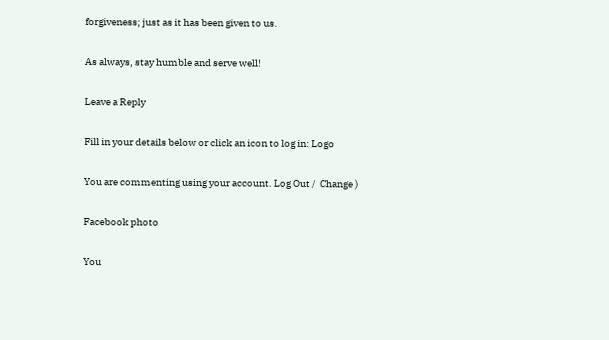forgiveness; just as it has been given to us.

As always, stay humble and serve well!

Leave a Reply

Fill in your details below or click an icon to log in: Logo

You are commenting using your account. Log Out /  Change )

Facebook photo

You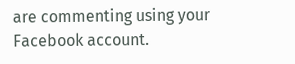are commenting using your Facebook account.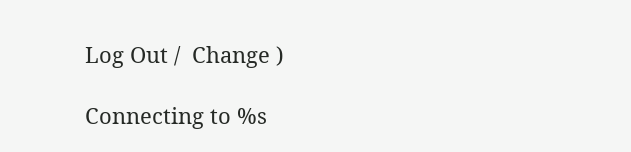Log Out /  Change )

Connecting to %s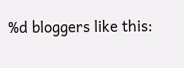%d bloggers like this: